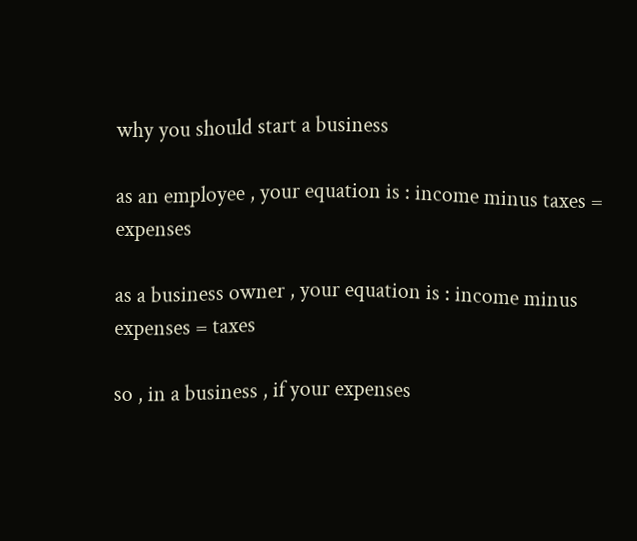why you should start a business

as an employee , your equation is : income minus taxes = expenses

as a business owner , your equation is : income minus expenses = taxes

so , in a business , if your expenses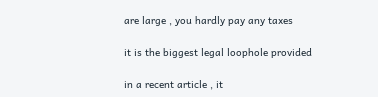are large , you hardly pay any taxes

it is the biggest legal loophole provided

in a recent article , it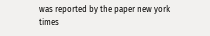was reported by the paper new york times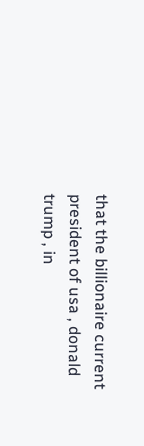that the billionaire current president of usa , donald trump , in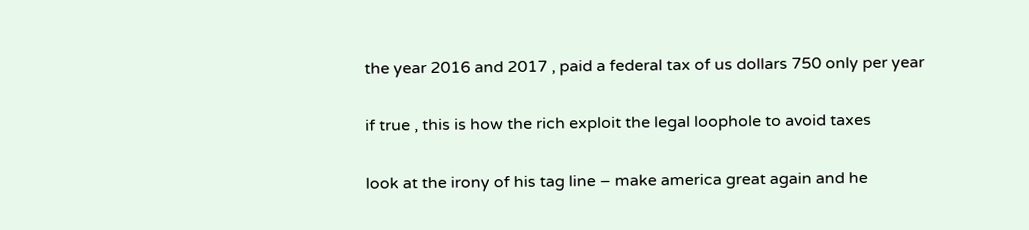the year 2016 and 2017 , paid a federal tax of us dollars 750 only per year

if true , this is how the rich exploit the legal loophole to avoid taxes

look at the irony of his tag line – make america great again and he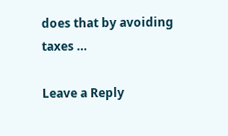does that by avoiding taxes …

Leave a Reply